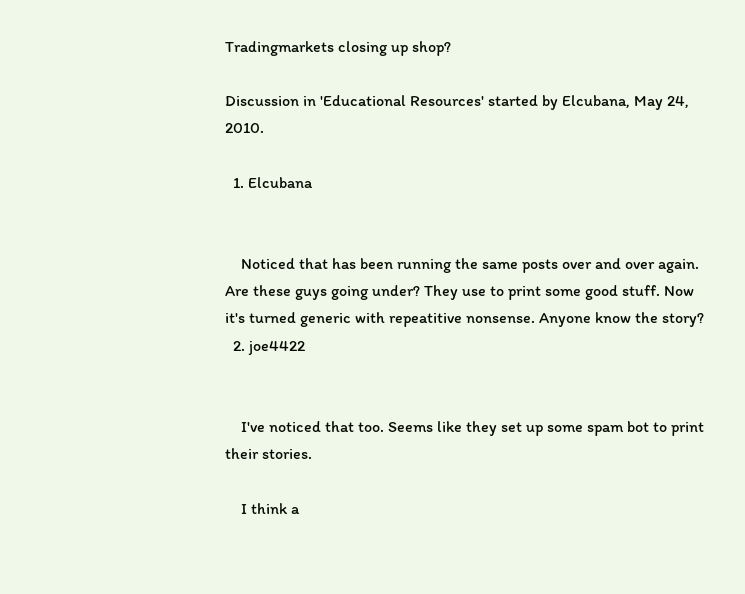Tradingmarkets closing up shop?

Discussion in 'Educational Resources' started by Elcubana, May 24, 2010.

  1. Elcubana


    Noticed that has been running the same posts over and over again. Are these guys going under? They use to print some good stuff. Now it's turned generic with repeatitive nonsense. Anyone know the story?
  2. joe4422


    I've noticed that too. Seems like they set up some spam bot to print their stories.

    I think a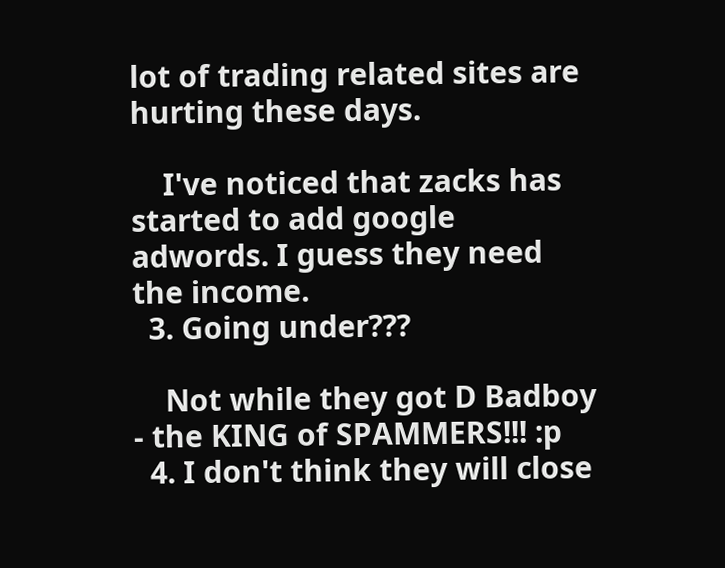lot of trading related sites are hurting these days.

    I've noticed that zacks has started to add google adwords. I guess they need the income.
  3. Going under???

    Not while they got D Badboy - the KING of SPAMMERS!!! :p
  4. I don't think they will close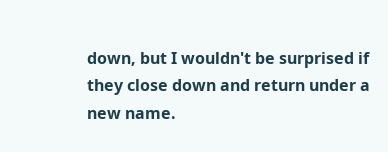down, but I wouldn't be surprised if they close down and return under a new name.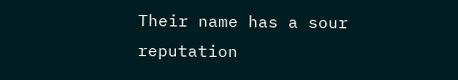Their name has a sour reputation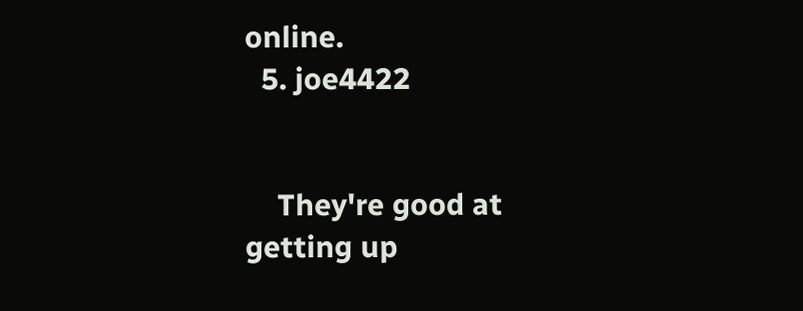online.
  5. joe4422


    They're good at getting up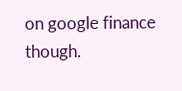on google finance though.